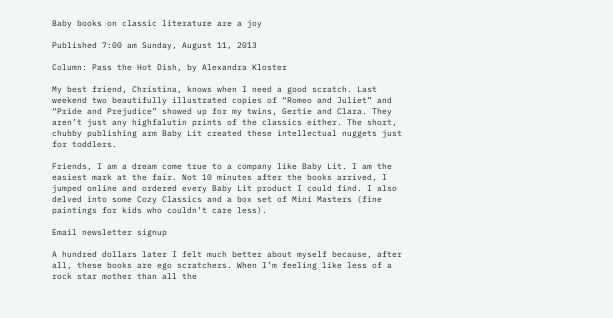Baby books on classic literature are a joy

Published 7:00 am Sunday, August 11, 2013

Column: Pass the Hot Dish, by Alexandra Kloster

My best friend, Christina, knows when I need a good scratch. Last weekend two beautifully illustrated copies of “Romeo and Juliet” and “Pride and Prejudice” showed up for my twins, Gertie and Clara. They aren’t just any highfalutin prints of the classics either. The short, chubby publishing arm Baby Lit created these intellectual nuggets just for toddlers.

Friends, I am a dream come true to a company like Baby Lit. I am the easiest mark at the fair. Not 10 minutes after the books arrived, I jumped online and ordered every Baby Lit product I could find. I also delved into some Cozy Classics and a box set of Mini Masters (fine paintings for kids who couldn’t care less).

Email newsletter signup

A hundred dollars later I felt much better about myself because, after all, these books are ego scratchers. When I’m feeling like less of a rock star mother than all the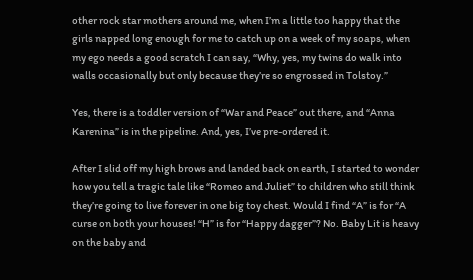other rock star mothers around me, when I’m a little too happy that the girls napped long enough for me to catch up on a week of my soaps, when my ego needs a good scratch I can say, “Why, yes, my twins do walk into walls occasionally but only because they’re so engrossed in Tolstoy.”

Yes, there is a toddler version of “War and Peace” out there, and “Anna Karenina” is in the pipeline. And, yes, I’ve pre-ordered it.

After I slid off my high brows and landed back on earth, I started to wonder how you tell a tragic tale like “Romeo and Juliet” to children who still think they’re going to live forever in one big toy chest. Would I find “A” is for “A curse on both your houses! “H” is for “Happy dagger”? No. Baby Lit is heavy on the baby and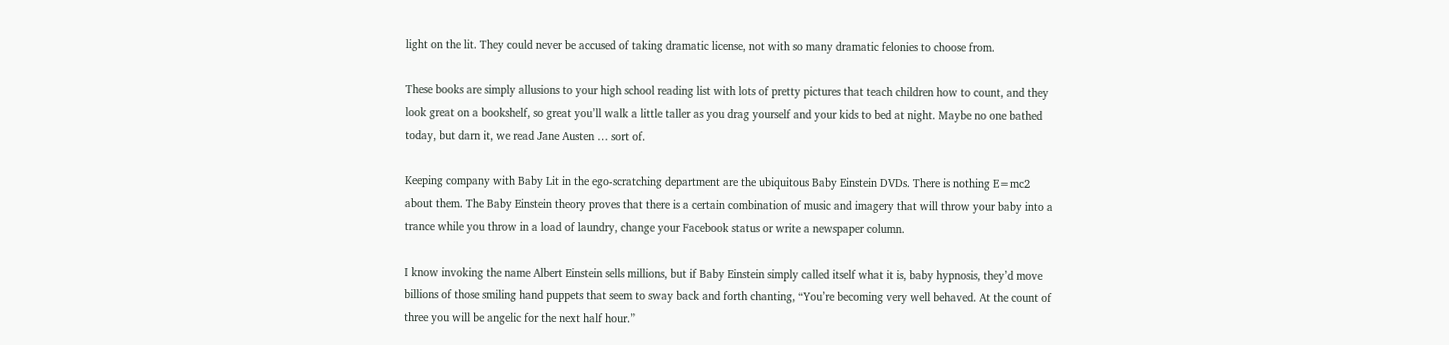light on the lit. They could never be accused of taking dramatic license, not with so many dramatic felonies to choose from.

These books are simply allusions to your high school reading list with lots of pretty pictures that teach children how to count, and they look great on a bookshelf, so great you’ll walk a little taller as you drag yourself and your kids to bed at night. Maybe no one bathed today, but darn it, we read Jane Austen … sort of.

Keeping company with Baby Lit in the ego-scratching department are the ubiquitous Baby Einstein DVDs. There is nothing E=mc2 about them. The Baby Einstein theory proves that there is a certain combination of music and imagery that will throw your baby into a trance while you throw in a load of laundry, change your Facebook status or write a newspaper column.

I know invoking the name Albert Einstein sells millions, but if Baby Einstein simply called itself what it is, baby hypnosis, they’d move billions of those smiling hand puppets that seem to sway back and forth chanting, “You’re becoming very well behaved. At the count of three you will be angelic for the next half hour.”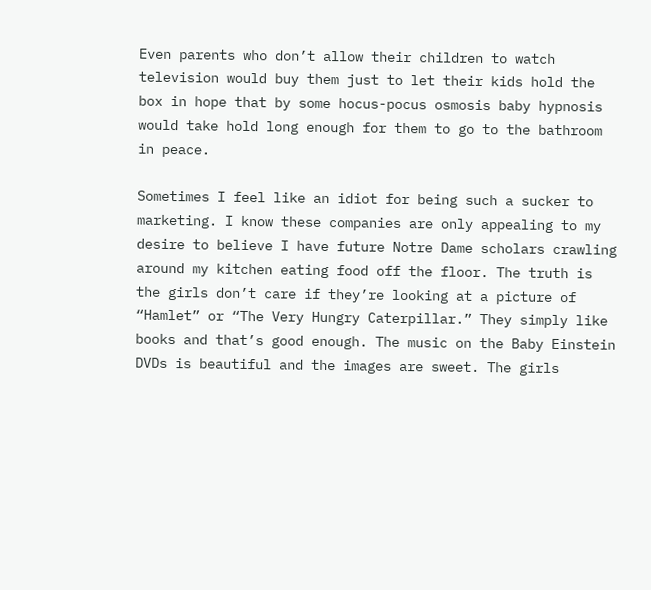Even parents who don’t allow their children to watch television would buy them just to let their kids hold the box in hope that by some hocus-pocus osmosis baby hypnosis would take hold long enough for them to go to the bathroom in peace.

Sometimes I feel like an idiot for being such a sucker to marketing. I know these companies are only appealing to my desire to believe I have future Notre Dame scholars crawling around my kitchen eating food off the floor. The truth is the girls don’t care if they’re looking at a picture of “Hamlet” or “The Very Hungry Caterpillar.” They simply like books and that’s good enough. The music on the Baby Einstein DVDs is beautiful and the images are sweet. The girls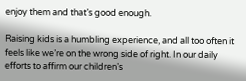enjoy them and that’s good enough.

Raising kids is a humbling experience, and all too often it feels like we’re on the wrong side of right. In our daily efforts to affirm our children’s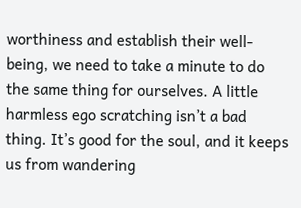worthiness and establish their well-being, we need to take a minute to do the same thing for ourselves. A little harmless ego scratching isn’t a bad thing. It’s good for the soul, and it keeps us from wandering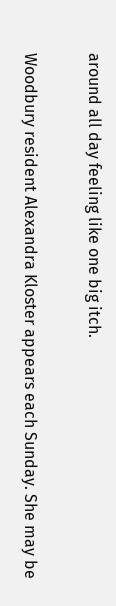around all day feeling like one big itch.


Woodbury resident Alexandra Kloster appears each Sunday. She may be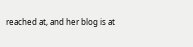reached at, and her blog is at